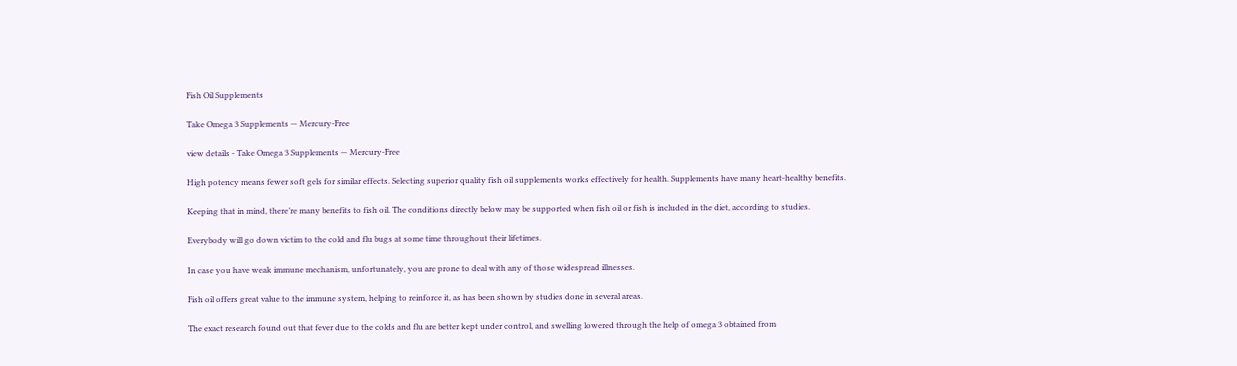Fish Oil Supplements

Take Omega 3 Supplements — Mercury-Free

view details - Take Omega 3 Supplements — Mercury-Free

High potency means fewer soft gels for similar effects. Selecting superior quality fish oil supplements works effectively for health. Supplements have many heart-healthy benefits.

Keeping that in mind, there’re many benefits to fish oil. The conditions directly below may be supported when fish oil or fish is included in the diet, according to studies.

Everybody will go down victim to the cold and flu bugs at some time throughout their lifetimes.

In case you have weak immune mechanism, unfortunately, you are prone to deal with any of those widespread illnesses.

Fish oil offers great value to the immune system, helping to reinforce it, as has been shown by studies done in several areas.

The exact research found out that fever due to the colds and flu are better kept under control, and swelling lowered through the help of omega 3 obtained from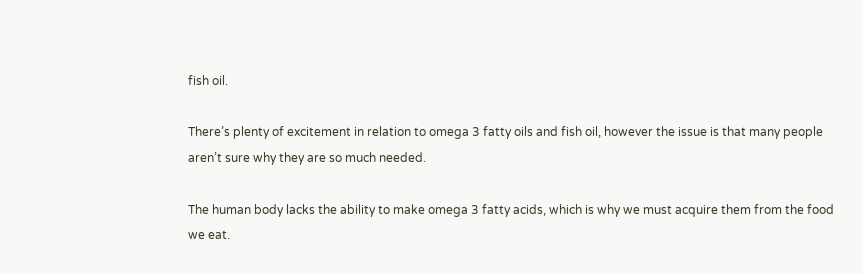fish oil.

There’s plenty of excitement in relation to omega 3 fatty oils and fish oil, however the issue is that many people aren’t sure why they are so much needed.

The human body lacks the ability to make omega 3 fatty acids, which is why we must acquire them from the food we eat.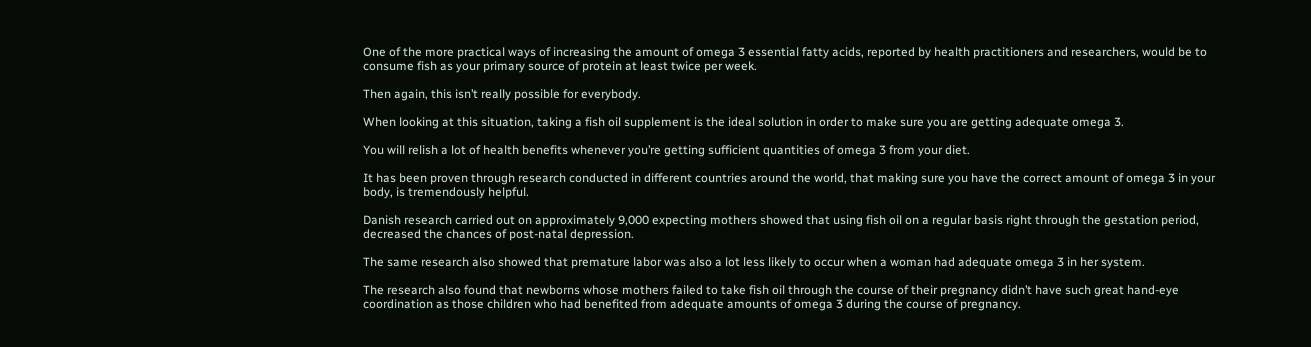One of the more practical ways of increasing the amount of omega 3 essential fatty acids, reported by health practitioners and researchers, would be to consume fish as your primary source of protein at least twice per week.

Then again, this isn’t really possible for everybody.

When looking at this situation, taking a fish oil supplement is the ideal solution in order to make sure you are getting adequate omega 3.

You will relish a lot of health benefits whenever you’re getting sufficient quantities of omega 3 from your diet.

It has been proven through research conducted in different countries around the world, that making sure you have the correct amount of omega 3 in your body, is tremendously helpful.

Danish research carried out on approximately 9,000 expecting mothers showed that using fish oil on a regular basis right through the gestation period, decreased the chances of post-natal depression.

The same research also showed that premature labor was also a lot less likely to occur when a woman had adequate omega 3 in her system.

The research also found that newborns whose mothers failed to take fish oil through the course of their pregnancy didn’t have such great hand-eye coordination as those children who had benefited from adequate amounts of omega 3 during the course of pregnancy.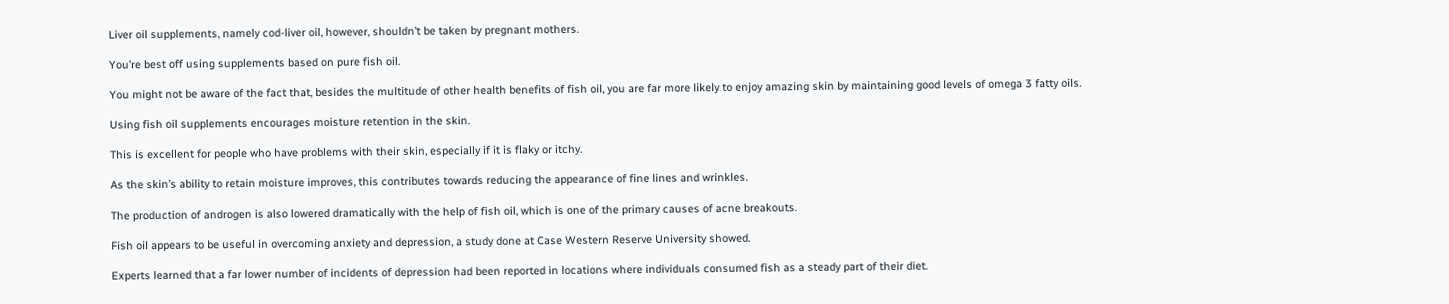Liver oil supplements, namely cod-liver oil, however, shouldn’t be taken by pregnant mothers.

You’re best off using supplements based on pure fish oil.

You might not be aware of the fact that, besides the multitude of other health benefits of fish oil, you are far more likely to enjoy amazing skin by maintaining good levels of omega 3 fatty oils.

Using fish oil supplements encourages moisture retention in the skin.

This is excellent for people who have problems with their skin, especially if it is flaky or itchy.

As the skin’s ability to retain moisture improves, this contributes towards reducing the appearance of fine lines and wrinkles.

The production of androgen is also lowered dramatically with the help of fish oil, which is one of the primary causes of acne breakouts.

Fish oil appears to be useful in overcoming anxiety and depression, a study done at Case Western Reserve University showed.

Experts learned that a far lower number of incidents of depression had been reported in locations where individuals consumed fish as a steady part of their diet.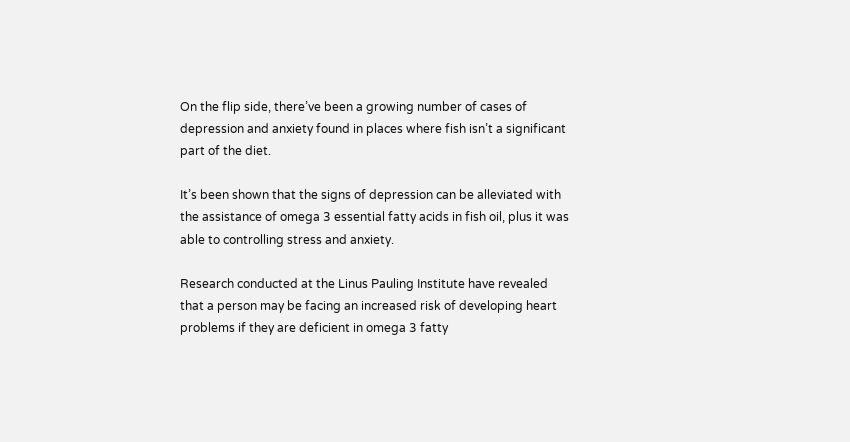On the flip side, there’ve been a growing number of cases of depression and anxiety found in places where fish isn’t a significant part of the diet.

It’s been shown that the signs of depression can be alleviated with the assistance of omega 3 essential fatty acids in fish oil, plus it was able to controlling stress and anxiety.

Research conducted at the Linus Pauling Institute have revealed that a person may be facing an increased risk of developing heart problems if they are deficient in omega 3 fatty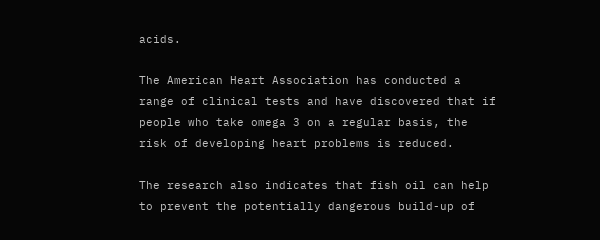acids.

The American Heart Association has conducted a range of clinical tests and have discovered that if people who take omega 3 on a regular basis, the risk of developing heart problems is reduced.

The research also indicates that fish oil can help to prevent the potentially dangerous build-up of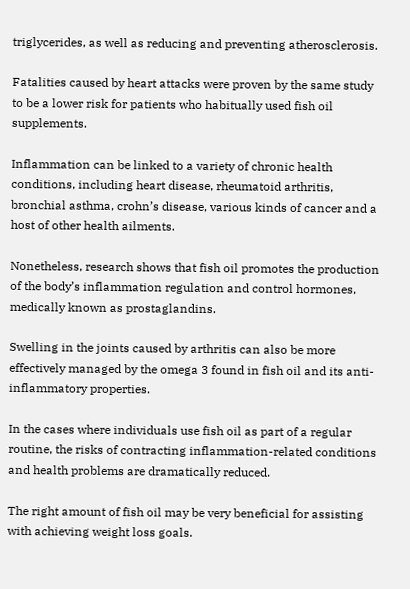triglycerides, as well as reducing and preventing atherosclerosis.

Fatalities caused by heart attacks were proven by the same study to be a lower risk for patients who habitually used fish oil supplements.

Inflammation can be linked to a variety of chronic health conditions, including heart disease, rheumatoid arthritis, bronchial asthma, crohn’s disease, various kinds of cancer and a host of other health ailments.

Nonetheless, research shows that fish oil promotes the production of the body’s inflammation regulation and control hormones, medically known as prostaglandins.

Swelling in the joints caused by arthritis can also be more effectively managed by the omega 3 found in fish oil and its anti-inflammatory properties.

In the cases where individuals use fish oil as part of a regular routine, the risks of contracting inflammation-related conditions and health problems are dramatically reduced.

The right amount of fish oil may be very beneficial for assisting with achieving weight loss goals.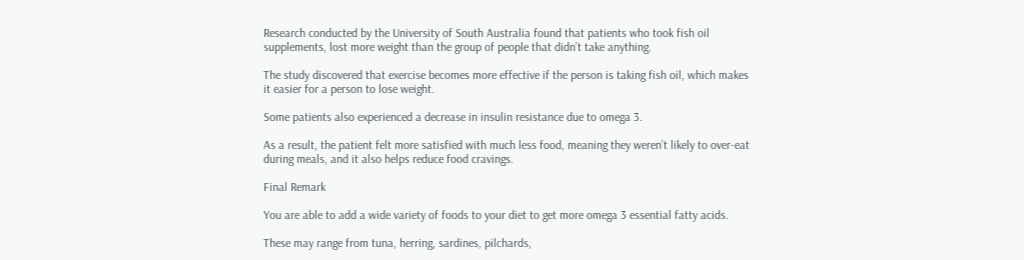Research conducted by the University of South Australia found that patients who took fish oil supplements, lost more weight than the group of people that didn’t take anything.

The study discovered that exercise becomes more effective if the person is taking fish oil, which makes it easier for a person to lose weight.

Some patients also experienced a decrease in insulin resistance due to omega 3.

As a result, the patient felt more satisfied with much less food, meaning they weren’t likely to over-eat during meals, and it also helps reduce food cravings.

Final Remark

You are able to add a wide variety of foods to your diet to get more omega 3 essential fatty acids.

These may range from tuna, herring, sardines, pilchards,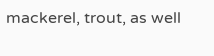mackerel, trout, as well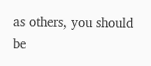as others, you should be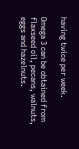having twice per week.

Omega 3 can be obtained from flaxseed oil, pecans, walnuts, eggs and hazelnuts.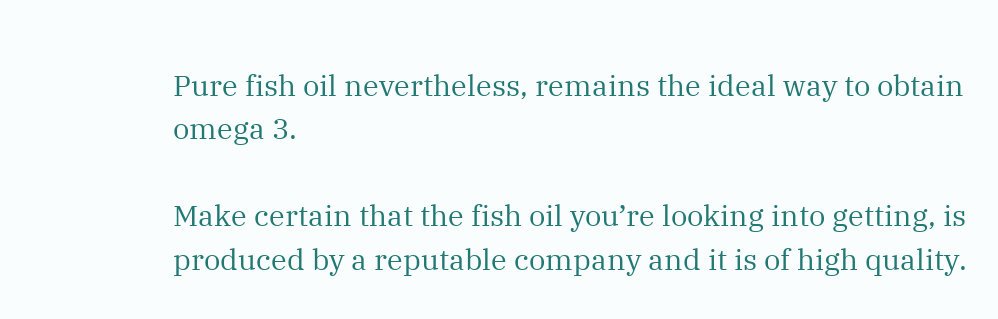Pure fish oil nevertheless, remains the ideal way to obtain omega 3.

Make certain that the fish oil you’re looking into getting, is produced by a reputable company and it is of high quality.